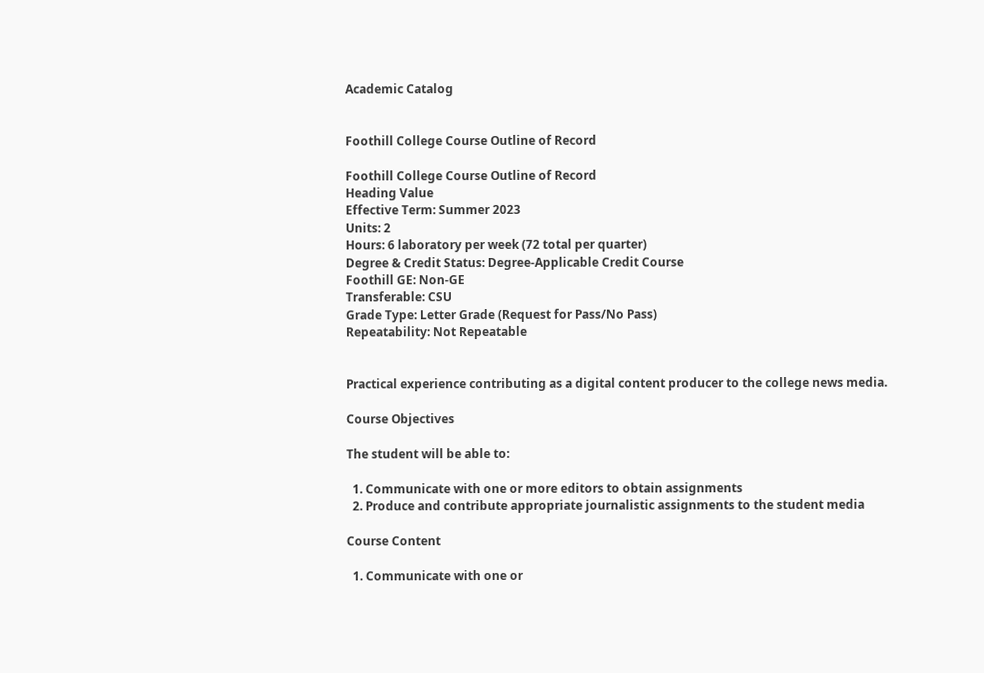Academic Catalog


Foothill College Course Outline of Record

Foothill College Course Outline of Record
Heading Value
Effective Term: Summer 2023
Units: 2
Hours: 6 laboratory per week (72 total per quarter)
Degree & Credit Status: Degree-Applicable Credit Course
Foothill GE: Non-GE
Transferable: CSU
Grade Type: Letter Grade (Request for Pass/No Pass)
Repeatability: Not Repeatable


Practical experience contributing as a digital content producer to the college news media.

Course Objectives

The student will be able to:

  1. Communicate with one or more editors to obtain assignments
  2. Produce and contribute appropriate journalistic assignments to the student media

Course Content

  1. Communicate with one or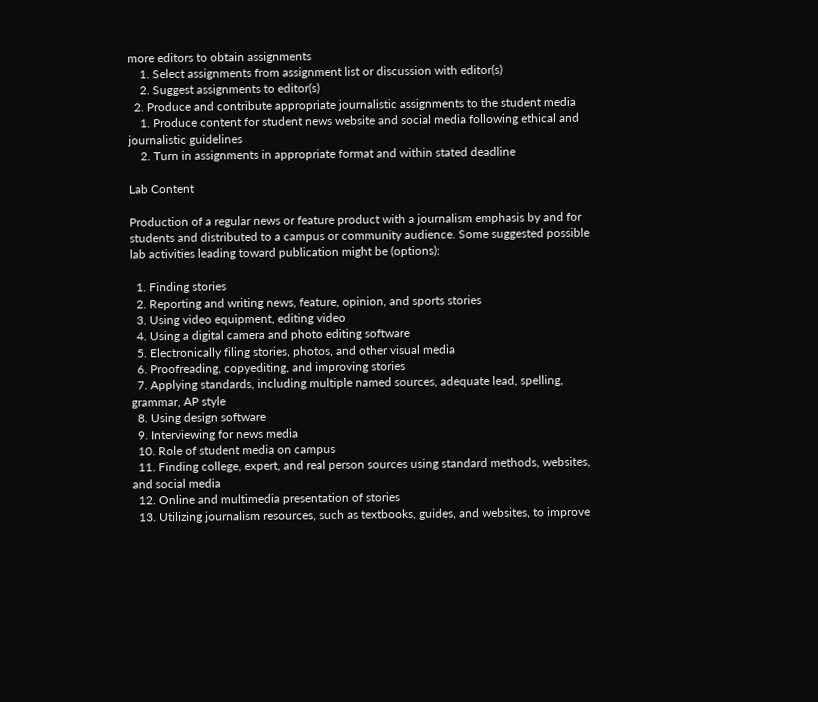more editors to obtain assignments
    1. Select assignments from assignment list or discussion with editor(s)
    2. Suggest assignments to editor(s)
  2. Produce and contribute appropriate journalistic assignments to the student media
    1. Produce content for student news website and social media following ethical and journalistic guidelines
    2. Turn in assignments in appropriate format and within stated deadline

Lab Content

Production of a regular news or feature product with a journalism emphasis by and for students and distributed to a campus or community audience. Some suggested possible lab activities leading toward publication might be (options):

  1. Finding stories
  2. Reporting and writing news, feature, opinion, and sports stories
  3. Using video equipment, editing video
  4. Using a digital camera and photo editing software
  5. Electronically filing stories, photos, and other visual media
  6. Proofreading, copyediting, and improving stories
  7. Applying standards, including multiple named sources, adequate lead, spelling, grammar, AP style
  8. Using design software
  9. Interviewing for news media
  10. Role of student media on campus
  11. Finding college, expert, and real person sources using standard methods, websites, and social media
  12. Online and multimedia presentation of stories
  13. Utilizing journalism resources, such as textbooks, guides, and websites, to improve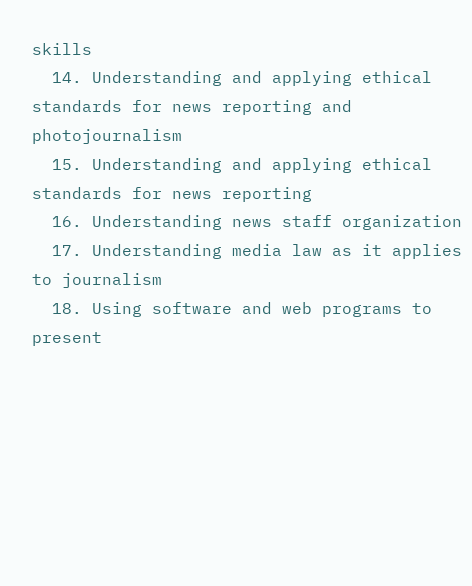skills
  14. Understanding and applying ethical standards for news reporting and photojournalism
  15. Understanding and applying ethical standards for news reporting
  16. Understanding news staff organization
  17. Understanding media law as it applies to journalism
  18. Using software and web programs to present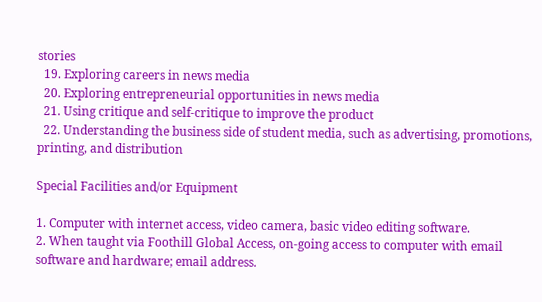stories
  19. Exploring careers in news media
  20. Exploring entrepreneurial opportunities in news media
  21. Using critique and self-critique to improve the product
  22. Understanding the business side of student media, such as advertising, promotions, printing, and distribution

Special Facilities and/or Equipment

1. Computer with internet access, video camera, basic video editing software.
2. When taught via Foothill Global Access, on-going access to computer with email software and hardware; email address.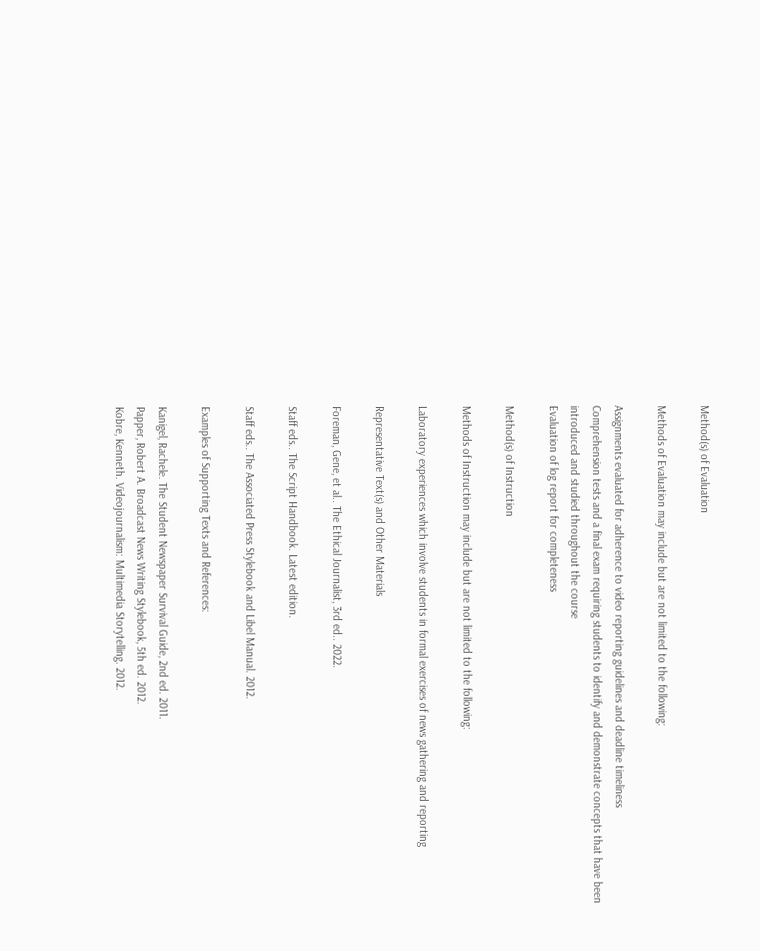Method(s) of Evaluation

Methods of Evaluation may include but are not limited to the following:

Assignments evaluated for adherence to video reporting guidelines and deadline timeliness
Comprehension tests and a final exam requiring students to identify and demonstrate concepts that have been introduced and studied throughout the course
Evaluation of log report for completeness

Method(s) of Instruction

Methods of Instruction may include but are not limited to the following:

Laboratory experiences which involve students in formal exercises of news gathering and reporting

Representative Text(s) and Other Materials

Foreman, Gene, et al.. The Ethical Journalist, 3rd ed.. 2022.

Staff eds.. The Script Handbook. Latest edition.

Staff eds.. The Associated Press Stylebook and Libel Manual. 2012.

Examples of Supporting Texts and References:

Kanigel, Rachele. The Student Newspaper Survival Guide, 2nd ed. 2011.
Papper, Robert A. Broadcast News Writing Stylebook, 5th ed. 2012.
Kobre, Kenneth. Videojournalism: Multimedia Storytelling. 2012.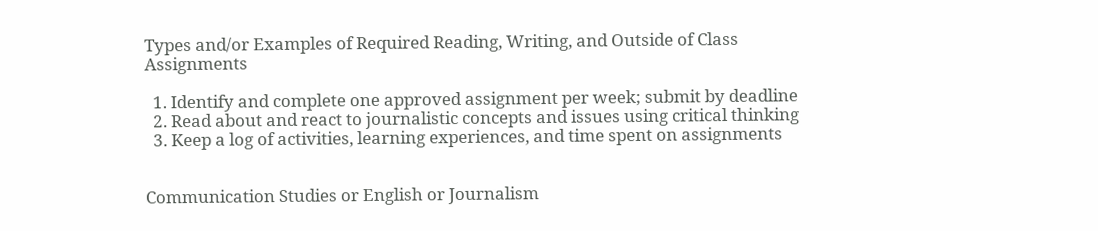Types and/or Examples of Required Reading, Writing, and Outside of Class Assignments

  1. Identify and complete one approved assignment per week; submit by deadline
  2. Read about and react to journalistic concepts and issues using critical thinking
  3. Keep a log of activities, learning experiences, and time spent on assignments


Communication Studies or English or Journalism